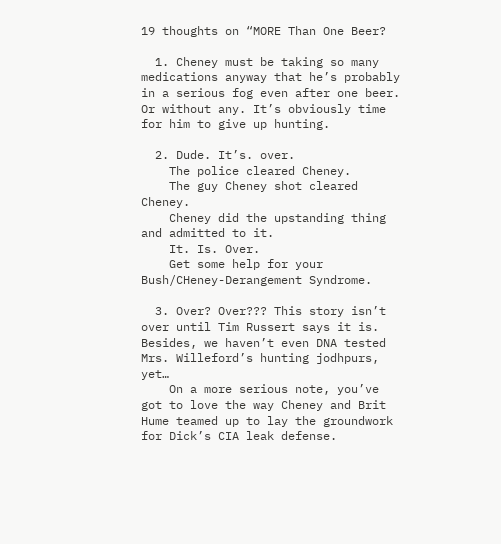19 thoughts on “MORE Than One Beer?

  1. Cheney must be taking so many medications anyway that he’s probably in a serious fog even after one beer. Or without any. It’s obviously time for him to give up hunting.

  2. Dude. It’s. over.
    The police cleared Cheney.
    The guy Cheney shot cleared Cheney.
    Cheney did the upstanding thing and admitted to it.
    It. Is. Over.
    Get some help for your Bush/CHeney-Derangement Syndrome.

  3. Over? Over??? This story isn’t over until Tim Russert says it is. Besides, we haven’t even DNA tested Mrs. Willeford’s hunting jodhpurs, yet…
    On a more serious note, you’ve got to love the way Cheney and Brit Hume teamed up to lay the groundwork for Dick’s CIA leak defense.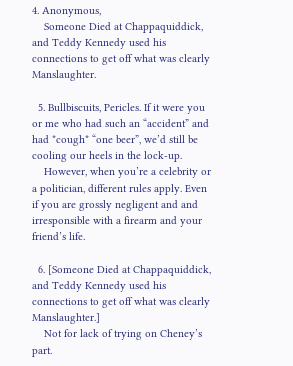4. Anonymous,
    Someone Died at Chappaquiddick, and Teddy Kennedy used his connections to get off what was clearly Manslaughter.

  5. Bullbiscuits, Pericles. If it were you or me who had such an “accident” and had *cough* “one beer”, we’d still be cooling our heels in the lock-up.
    However, when you’re a celebrity or a politician, different rules apply. Even if you are grossly negligent and and irresponsible with a firearm and your friend’s life.

  6. [Someone Died at Chappaquiddick, and Teddy Kennedy used his connections to get off what was clearly Manslaughter.]
    Not for lack of trying on Cheney’s part.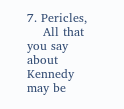7. Pericles,
    All that you say about Kennedy may be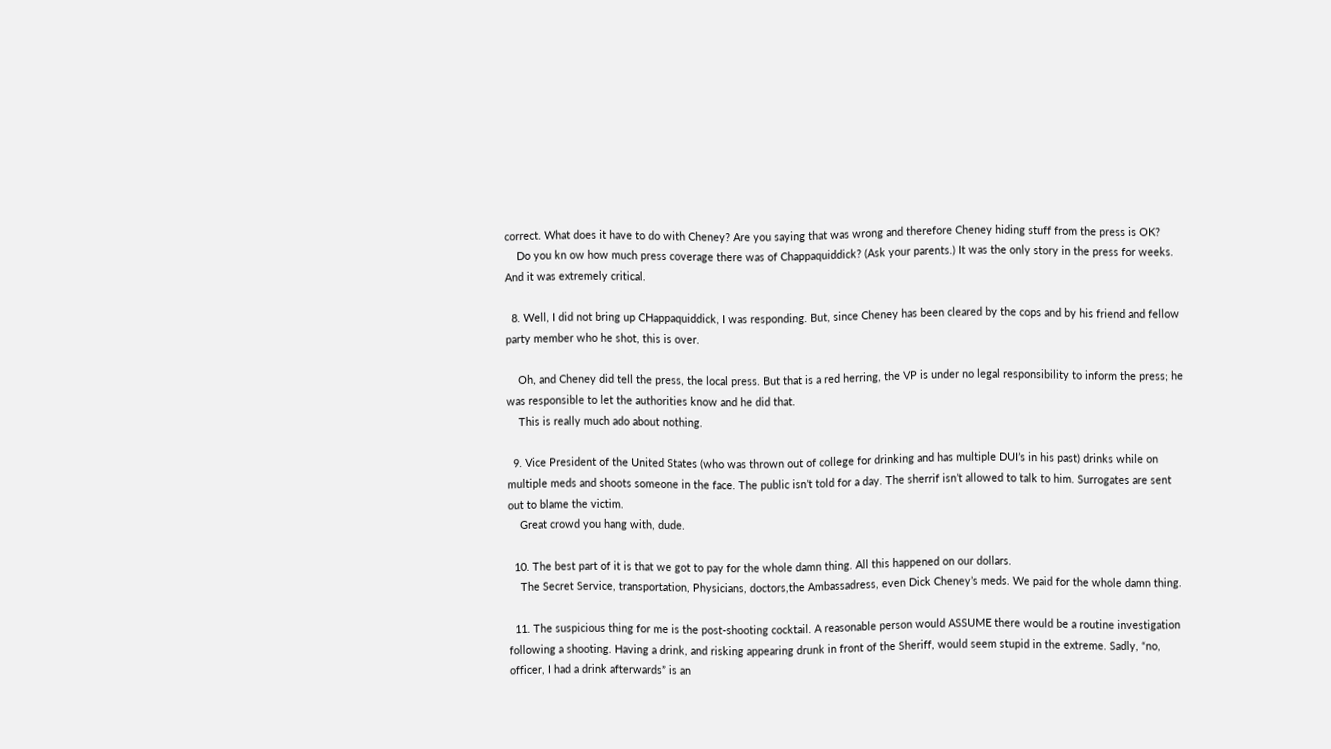correct. What does it have to do with Cheney? Are you saying that was wrong and therefore Cheney hiding stuff from the press is OK?
    Do you kn ow how much press coverage there was of Chappaquiddick? (Ask your parents.) It was the only story in the press for weeks. And it was extremely critical.

  8. Well, I did not bring up CHappaquiddick, I was responding. But, since Cheney has been cleared by the cops and by his friend and fellow party member who he shot, this is over.

    Oh, and Cheney did tell the press, the local press. But that is a red herring, the VP is under no legal responsibility to inform the press; he was responsible to let the authorities know and he did that.
    This is really much ado about nothing.

  9. Vice President of the United States (who was thrown out of college for drinking and has multiple DUI’s in his past) drinks while on multiple meds and shoots someone in the face. The public isn’t told for a day. The sherrif isn’t allowed to talk to him. Surrogates are sent out to blame the victim.
    Great crowd you hang with, dude.

  10. The best part of it is that we got to pay for the whole damn thing. All this happened on our dollars.
    The Secret Service, transportation, Physicians, doctors,the Ambassadress, even Dick Cheney’s meds. We paid for the whole damn thing.

  11. The suspicious thing for me is the post-shooting cocktail. A reasonable person would ASSUME there would be a routine investigation following a shooting. Having a drink, and risking appearing drunk in front of the Sheriff, would seem stupid in the extreme. Sadly, “no, officer, I had a drink afterwards” is an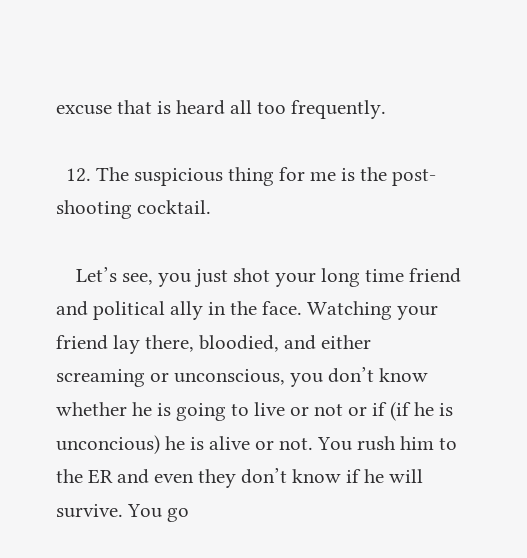excuse that is heard all too frequently.

  12. The suspicious thing for me is the post-shooting cocktail.

    Let’s see, you just shot your long time friend and political ally in the face. Watching your friend lay there, bloodied, and either screaming or unconscious, you don’t know whether he is going to live or not or if (if he is unconcious) he is alive or not. You rush him to the ER and even they don’t know if he will survive. You go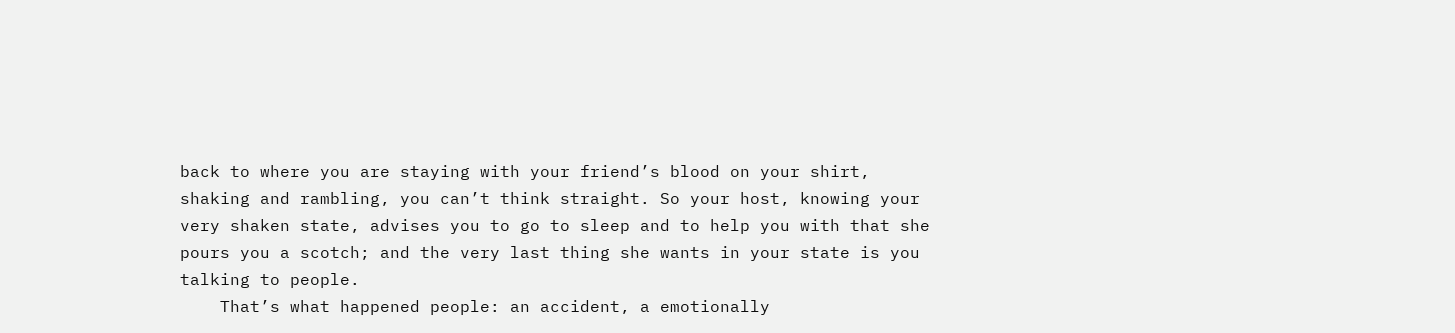back to where you are staying with your friend’s blood on your shirt, shaking and rambling, you can’t think straight. So your host, knowing your very shaken state, advises you to go to sleep and to help you with that she pours you a scotch; and the very last thing she wants in your state is you talking to people.
    That’s what happened people: an accident, a emotionally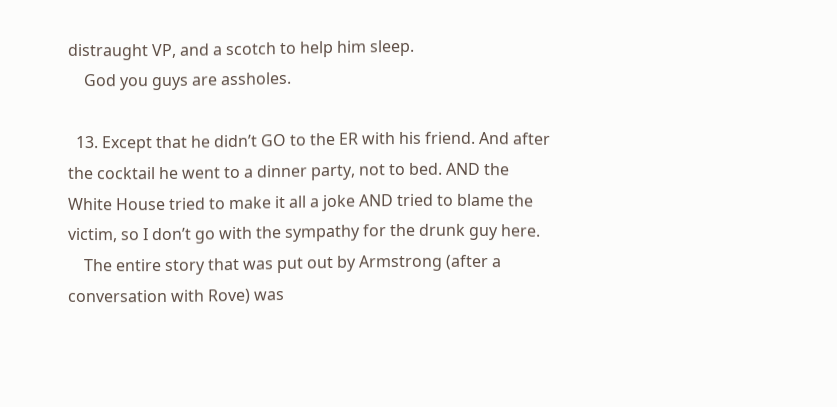distraught VP, and a scotch to help him sleep.
    God you guys are assholes.

  13. Except that he didn’t GO to the ER with his friend. And after the cocktail he went to a dinner party, not to bed. AND the White House tried to make it all a joke AND tried to blame the victim, so I don’t go with the sympathy for the drunk guy here.
    The entire story that was put out by Armstrong (after a conversation with Rove) was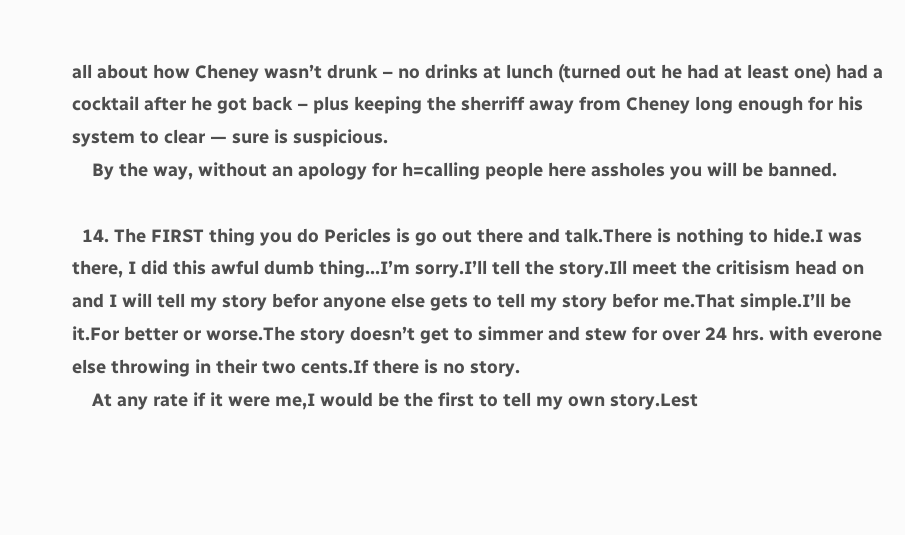all about how Cheney wasn’t drunk – no drinks at lunch (turned out he had at least one) had a cocktail after he got back – plus keeping the sherriff away from Cheney long enough for his system to clear — sure is suspicious.
    By the way, without an apology for h=calling people here assholes you will be banned.

  14. The FIRST thing you do Pericles is go out there and talk.There is nothing to hide.I was there, I did this awful dumb thing…I’m sorry.I’ll tell the story.Ill meet the critisism head on and I will tell my story befor anyone else gets to tell my story befor me.That simple.I’ll be it.For better or worse.The story doesn’t get to simmer and stew for over 24 hrs. with everone else throwing in their two cents.If there is no story.
    At any rate if it were me,I would be the first to tell my own story.Lest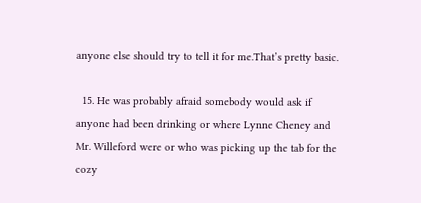anyone else should try to tell it for me.That’s pretty basic.

  15. He was probably afraid somebody would ask if anyone had been drinking or where Lynne Cheney and Mr. Willeford were or who was picking up the tab for the cozy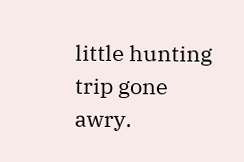little hunting trip gone awry.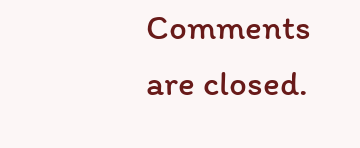Comments are closed.